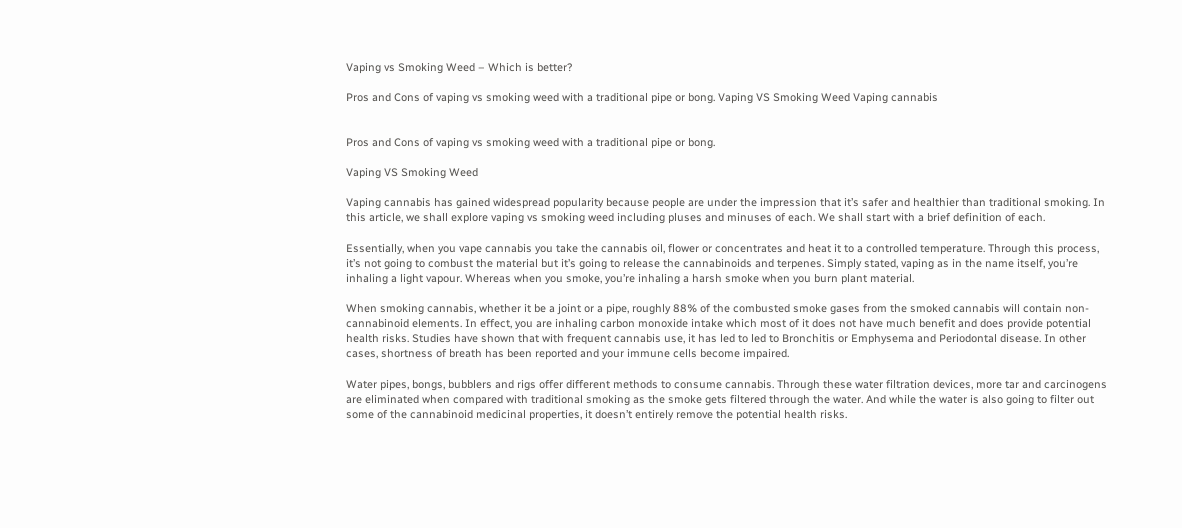Vaping vs Smoking Weed – Which is better?

Pros and Cons of vaping vs smoking weed with a traditional pipe or bong. Vaping VS Smoking Weed Vaping cannabis


Pros and Cons of vaping vs smoking weed with a traditional pipe or bong.

Vaping VS Smoking Weed

Vaping cannabis has gained widespread popularity because people are under the impression that it’s safer and healthier than traditional smoking. In this article, we shall explore vaping vs smoking weed including pluses and minuses of each. We shall start with a brief definition of each.

Essentially, when you vape cannabis you take the cannabis oil, flower or concentrates and heat it to a controlled temperature. Through this process, it’s not going to combust the material but it’s going to release the cannabinoids and terpenes. Simply stated, vaping as in the name itself, you’re inhaling a light vapour. Whereas when you smoke, you’re inhaling a harsh smoke when you burn plant material.

When smoking cannabis, whether it be a joint or a pipe, roughly 88% of the combusted smoke gases from the smoked cannabis will contain non-cannabinoid elements. In effect, you are inhaling carbon monoxide intake which most of it does not have much benefit and does provide potential health risks. Studies have shown that with frequent cannabis use, it has led to led to Bronchitis or Emphysema and Periodontal disease. In other cases, shortness of breath has been reported and your immune cells become impaired.

Water pipes, bongs, bubblers and rigs offer different methods to consume cannabis. Through these water filtration devices, more tar and carcinogens are eliminated when compared with traditional smoking as the smoke gets filtered through the water. And while the water is also going to filter out some of the cannabinoid medicinal properties, it doesn’t entirely remove the potential health risks.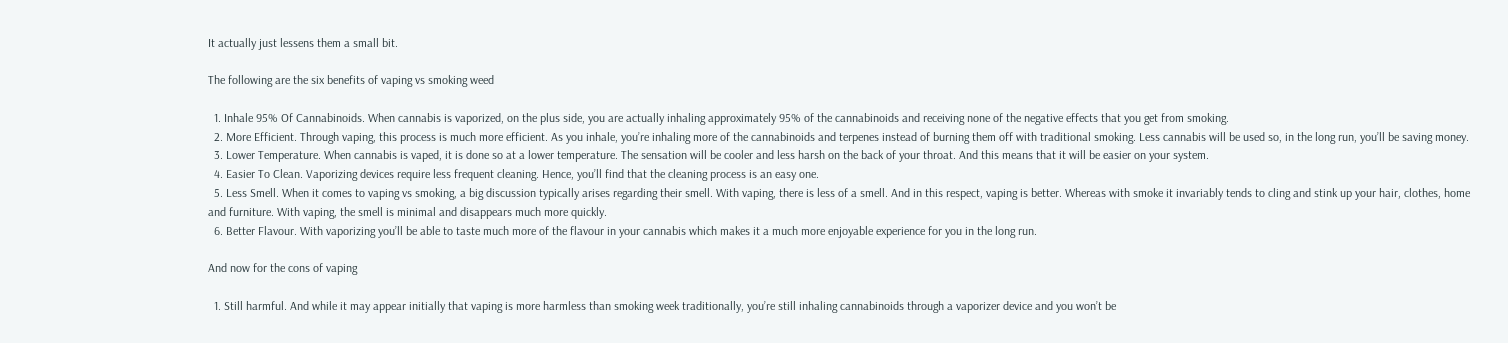It actually just lessens them a small bit.

The following are the six benefits of vaping vs smoking weed

  1. Inhale 95% Of Cannabinoids. When cannabis is vaporized, on the plus side, you are actually inhaling approximately 95% of the cannabinoids and receiving none of the negative effects that you get from smoking.
  2. More Efficient. Through vaping, this process is much more efficient. As you inhale, you’re inhaling more of the cannabinoids and terpenes instead of burning them off with traditional smoking. Less cannabis will be used so, in the long run, you’ll be saving money.
  3. Lower Temperature. When cannabis is vaped, it is done so at a lower temperature. The sensation will be cooler and less harsh on the back of your throat. And this means that it will be easier on your system.
  4. Easier To Clean. Vaporizing devices require less frequent cleaning. Hence, you’ll find that the cleaning process is an easy one.
  5. Less Smell. When it comes to vaping vs smoking, a big discussion typically arises regarding their smell. With vaping, there is less of a smell. And in this respect, vaping is better. Whereas with smoke it invariably tends to cling and stink up your hair, clothes, home and furniture. With vaping, the smell is minimal and disappears much more quickly.
  6. Better Flavour. With vaporizing you’ll be able to taste much more of the flavour in your cannabis which makes it a much more enjoyable experience for you in the long run.

And now for the cons of vaping

  1. Still harmful. And while it may appear initially that vaping is more harmless than smoking week traditionally, you’re still inhaling cannabinoids through a vaporizer device and you won’t be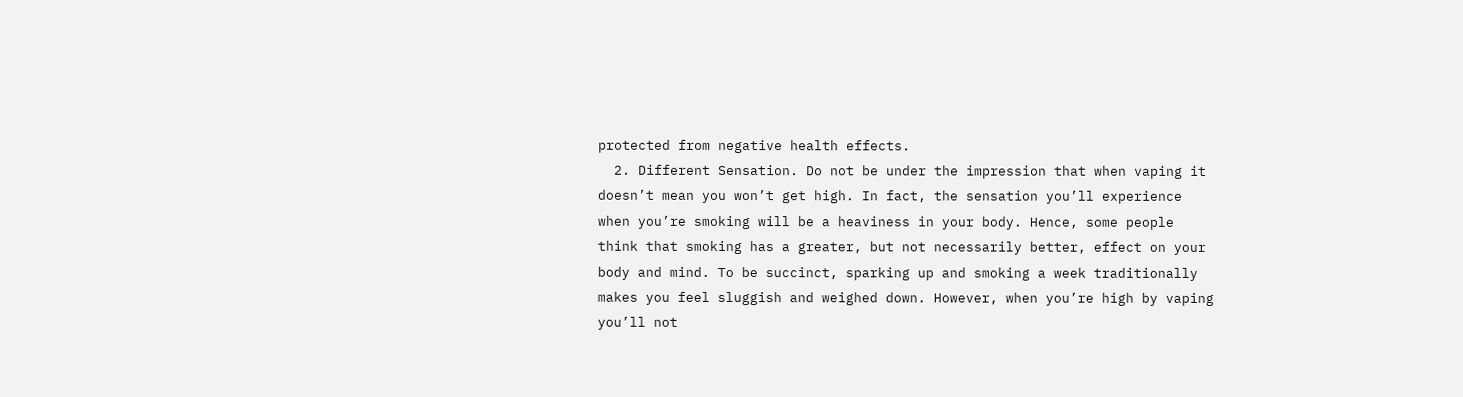protected from negative health effects.
  2. Different Sensation. Do not be under the impression that when vaping it doesn’t mean you won’t get high. In fact, the sensation you’ll experience when you’re smoking will be a heaviness in your body. Hence, some people think that smoking has a greater, but not necessarily better, effect on your body and mind. To be succinct, sparking up and smoking a week traditionally makes you feel sluggish and weighed down. However, when you’re high by vaping you’ll not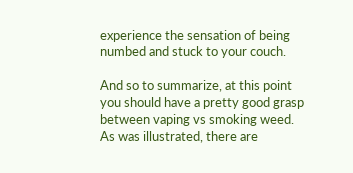experience the sensation of being numbed and stuck to your couch.

And so to summarize, at this point you should have a pretty good grasp between vaping vs smoking weed. As was illustrated, there are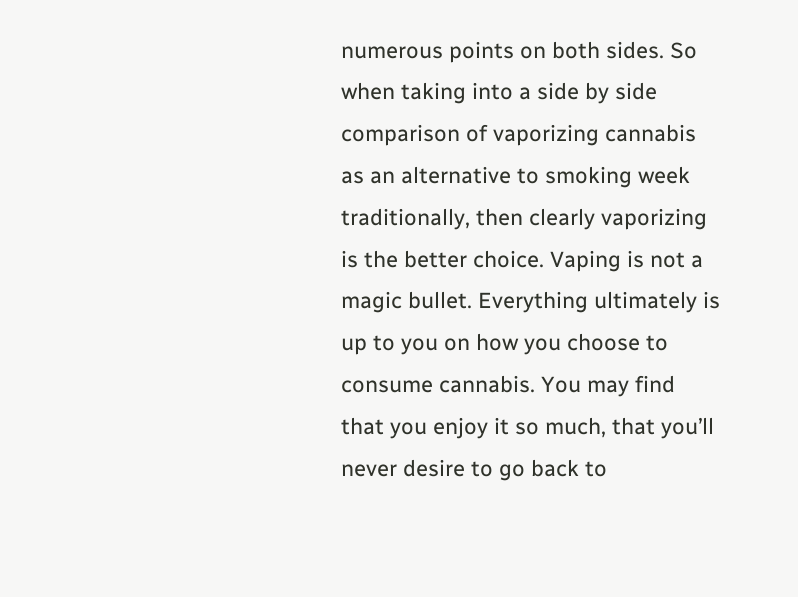numerous points on both sides. So when taking into a side by side comparison of vaporizing cannabis as an alternative to smoking week traditionally, then clearly vaporizing is the better choice. Vaping is not a magic bullet. Everything ultimately is up to you on how you choose to consume cannabis. You may find that you enjoy it so much, that you’ll never desire to go back to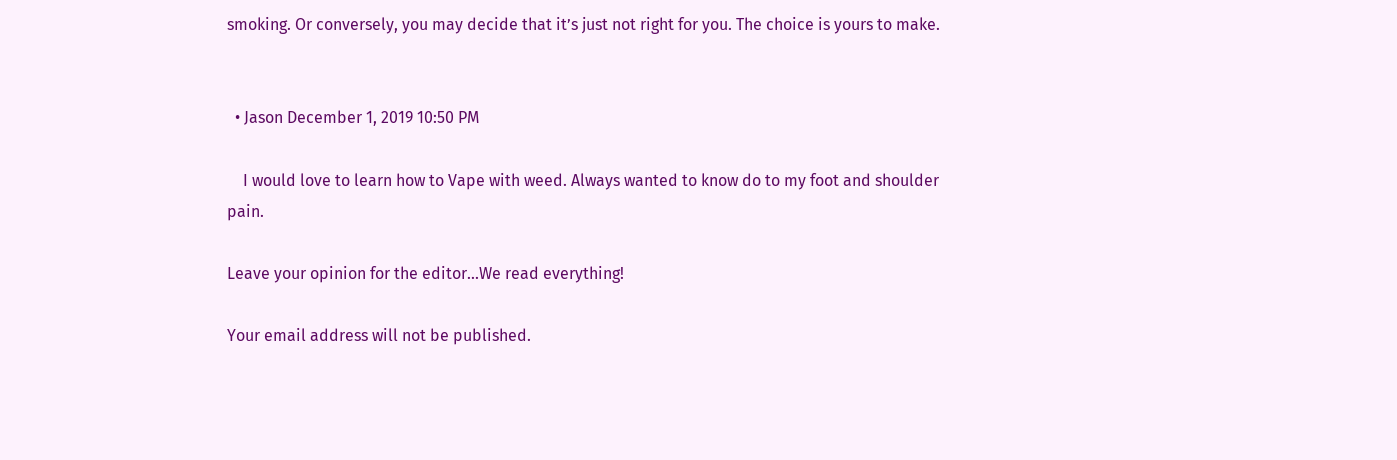smoking. Or conversely, you may decide that it’s just not right for you. The choice is yours to make.


  • Jason December 1, 2019 10:50 PM

    I would love to learn how to Vape with weed. Always wanted to know do to my foot and shoulder pain.

Leave your opinion for the editor...We read everything!

Your email address will not be published.